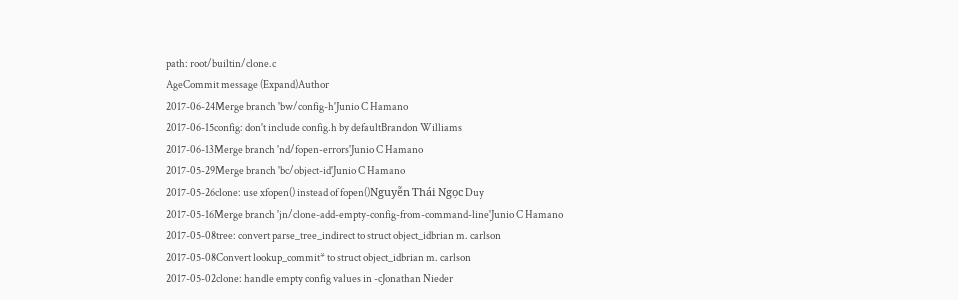path: root/builtin/clone.c
AgeCommit message (Expand)Author
2017-06-24Merge branch 'bw/config-h'Junio C Hamano
2017-06-15config: don't include config.h by defaultBrandon Williams
2017-06-13Merge branch 'nd/fopen-errors'Junio C Hamano
2017-05-29Merge branch 'bc/object-id'Junio C Hamano
2017-05-26clone: use xfopen() instead of fopen()Nguyễn Thái Ngọc Duy
2017-05-16Merge branch 'jn/clone-add-empty-config-from-command-line'Junio C Hamano
2017-05-08tree: convert parse_tree_indirect to struct object_idbrian m. carlson
2017-05-08Convert lookup_commit* to struct object_idbrian m. carlson
2017-05-02clone: handle empty config values in -cJonathan Nieder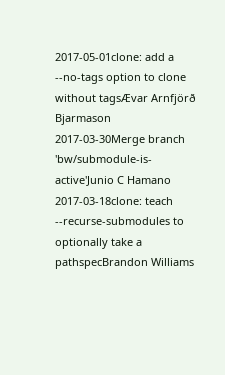2017-05-01clone: add a --no-tags option to clone without tagsÆvar Arnfjörð Bjarmason
2017-03-30Merge branch 'bw/submodule-is-active'Junio C Hamano
2017-03-18clone: teach --recurse-submodules to optionally take a pathspecBrandon Williams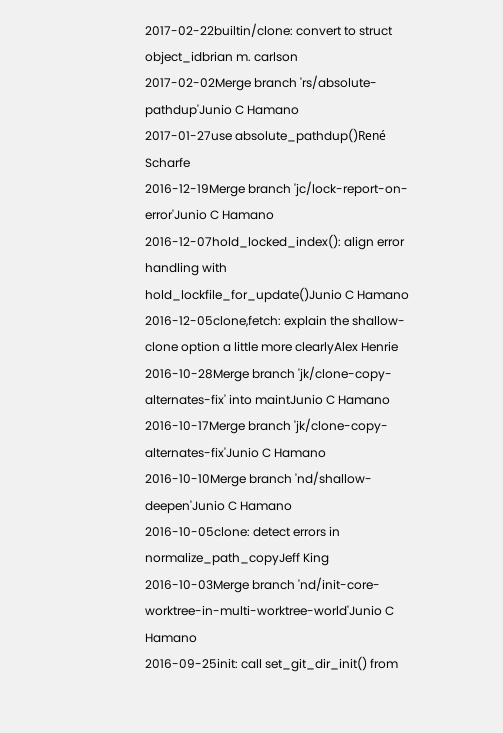2017-02-22builtin/clone: convert to struct object_idbrian m. carlson
2017-02-02Merge branch 'rs/absolute-pathdup'Junio C Hamano
2017-01-27use absolute_pathdup()René Scharfe
2016-12-19Merge branch 'jc/lock-report-on-error'Junio C Hamano
2016-12-07hold_locked_index(): align error handling with hold_lockfile_for_update()Junio C Hamano
2016-12-05clone,fetch: explain the shallow-clone option a little more clearlyAlex Henrie
2016-10-28Merge branch 'jk/clone-copy-alternates-fix' into maintJunio C Hamano
2016-10-17Merge branch 'jk/clone-copy-alternates-fix'Junio C Hamano
2016-10-10Merge branch 'nd/shallow-deepen'Junio C Hamano
2016-10-05clone: detect errors in normalize_path_copyJeff King
2016-10-03Merge branch 'nd/init-core-worktree-in-multi-worktree-world'Junio C Hamano
2016-09-25init: call set_git_dir_init() from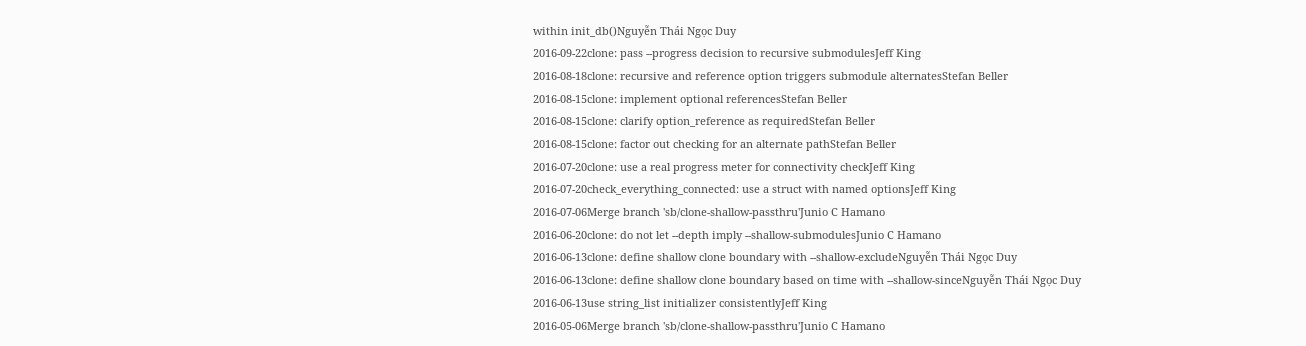within init_db()Nguyễn Thái Ngọc Duy
2016-09-22clone: pass --progress decision to recursive submodulesJeff King
2016-08-18clone: recursive and reference option triggers submodule alternatesStefan Beller
2016-08-15clone: implement optional referencesStefan Beller
2016-08-15clone: clarify option_reference as requiredStefan Beller
2016-08-15clone: factor out checking for an alternate pathStefan Beller
2016-07-20clone: use a real progress meter for connectivity checkJeff King
2016-07-20check_everything_connected: use a struct with named optionsJeff King
2016-07-06Merge branch 'sb/clone-shallow-passthru'Junio C Hamano
2016-06-20clone: do not let --depth imply --shallow-submodulesJunio C Hamano
2016-06-13clone: define shallow clone boundary with --shallow-excludeNguyễn Thái Ngọc Duy
2016-06-13clone: define shallow clone boundary based on time with --shallow-sinceNguyễn Thái Ngọc Duy
2016-06-13use string_list initializer consistentlyJeff King
2016-05-06Merge branch 'sb/clone-shallow-passthru'Junio C Hamano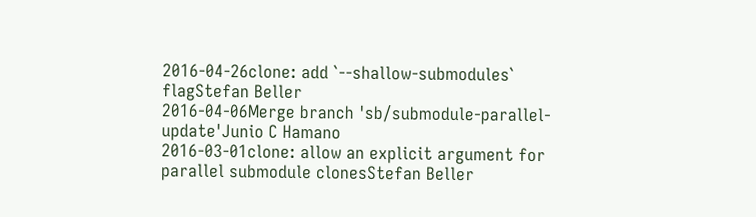2016-04-26clone: add `--shallow-submodules` flagStefan Beller
2016-04-06Merge branch 'sb/submodule-parallel-update'Junio C Hamano
2016-03-01clone: allow an explicit argument for parallel submodule clonesStefan Beller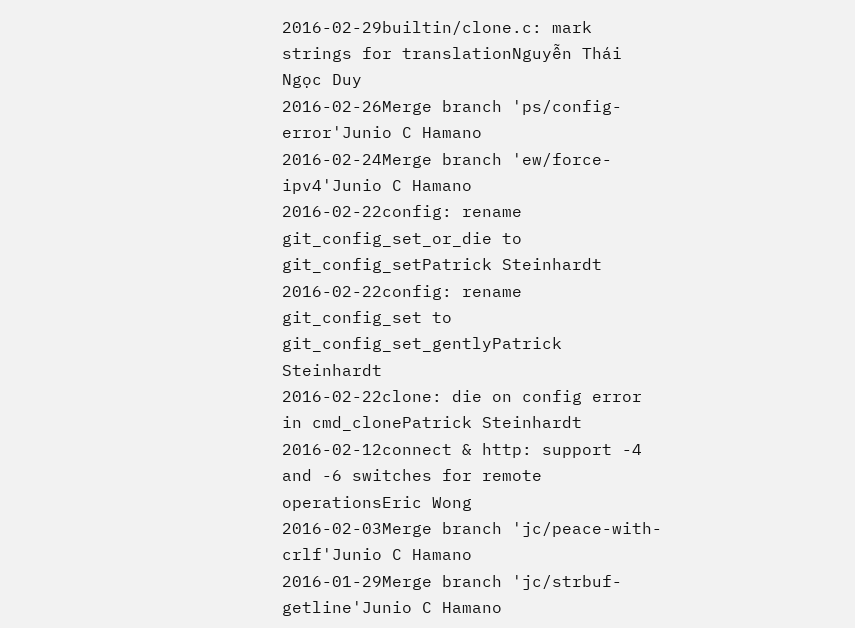2016-02-29builtin/clone.c: mark strings for translationNguyễn Thái Ngọc Duy
2016-02-26Merge branch 'ps/config-error'Junio C Hamano
2016-02-24Merge branch 'ew/force-ipv4'Junio C Hamano
2016-02-22config: rename git_config_set_or_die to git_config_setPatrick Steinhardt
2016-02-22config: rename git_config_set to git_config_set_gentlyPatrick Steinhardt
2016-02-22clone: die on config error in cmd_clonePatrick Steinhardt
2016-02-12connect & http: support -4 and -6 switches for remote operationsEric Wong
2016-02-03Merge branch 'jc/peace-with-crlf'Junio C Hamano
2016-01-29Merge branch 'jc/strbuf-getline'Junio C Hamano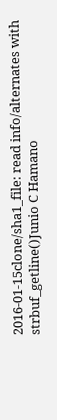2016-01-15clone/sha1_file: read info/alternates with strbuf_getline()Junio C Hamano